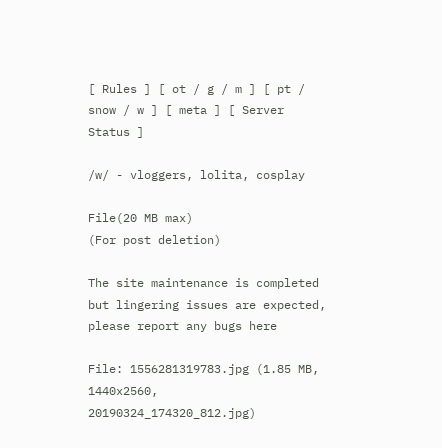[ Rules ] [ ot / g / m ] [ pt / snow / w ] [ meta ] [ Server Status ]

/w/ - vloggers, lolita, cosplay

File(20 MB max)
(For post deletion)

The site maintenance is completed but lingering issues are expected, please report any bugs here

File: 1556281319783.jpg (1.85 MB, 1440x2560, 20190324_174320_812.jpg)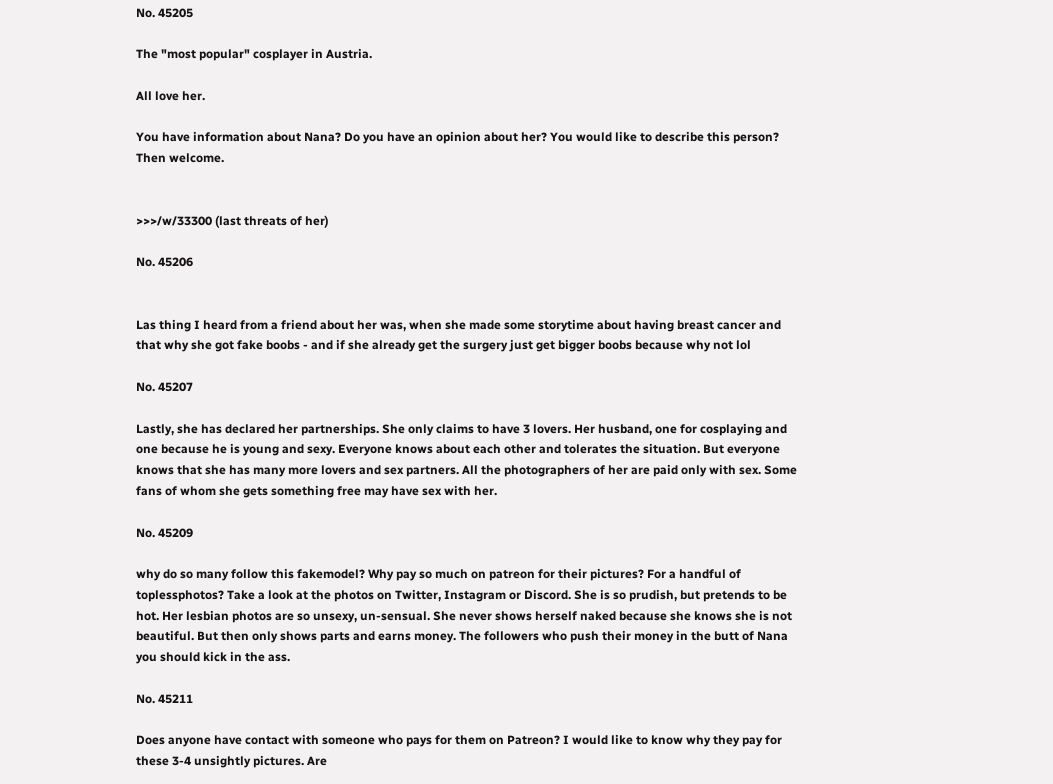No. 45205

The "most popular" cosplayer in Austria.

All love her.

You have information about Nana? Do you have an opinion about her? You would like to describe this person? Then welcome.


>>>/w/33300 (last threats of her)

No. 45206


Las thing I heard from a friend about her was, when she made some storytime about having breast cancer and that why she got fake boobs - and if she already get the surgery just get bigger boobs because why not lol

No. 45207

Lastly, she has declared her partnerships. She only claims to have 3 lovers. Her husband, one for cosplaying and one because he is young and sexy. Everyone knows about each other and tolerates the situation. But everyone knows that she has many more lovers and sex partners. All the photographers of her are paid only with sex. Some fans of whom she gets something free may have sex with her.

No. 45209

why do so many follow this fakemodel? Why pay so much on patreon for their pictures? For a handful of toplessphotos? Take a look at the photos on Twitter, Instagram or Discord. She is so prudish, but pretends to be hot. Her lesbian photos are so unsexy, un-sensual. She never shows herself naked because she knows she is not beautiful. But then only shows parts and earns money. The followers who push their money in the butt of Nana you should kick in the ass.

No. 45211

Does anyone have contact with someone who pays for them on Patreon? I would like to know why they pay for these 3-4 unsightly pictures. Are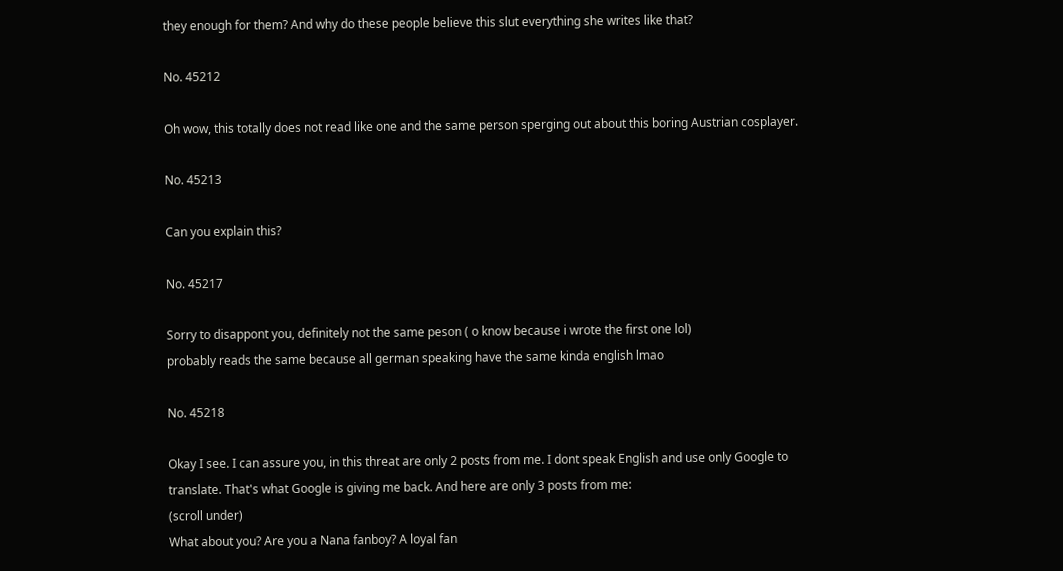they enough for them? And why do these people believe this slut everything she writes like that?

No. 45212

Oh wow, this totally does not read like one and the same person sperging out about this boring Austrian cosplayer.

No. 45213

Can you explain this?

No. 45217

Sorry to disappont you, definitely not the same peson ( o know because i wrote the first one lol)
probably reads the same because all german speaking have the same kinda english lmao

No. 45218

Okay I see. I can assure you, in this threat are only 2 posts from me. I dont speak English and use only Google to translate. That's what Google is giving me back. And here are only 3 posts from me:
(scroll under)
What about you? Are you a Nana fanboy? A loyal fan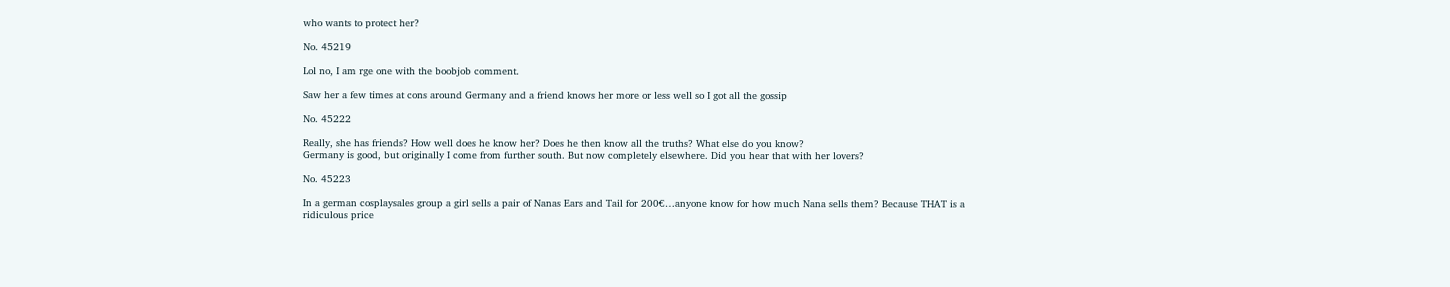who wants to protect her?

No. 45219

Lol no, I am rge one with the boobjob comment.

Saw her a few times at cons around Germany and a friend knows her more or less well so I got all the gossip

No. 45222

Really, she has friends? How well does he know her? Does he then know all the truths? What else do you know?
Germany is good, but originally I come from further south. But now completely elsewhere. Did you hear that with her lovers?

No. 45223

In a german cosplaysales group a girl sells a pair of Nanas Ears and Tail for 200€…anyone know for how much Nana sells them? Because THAT is a ridiculous price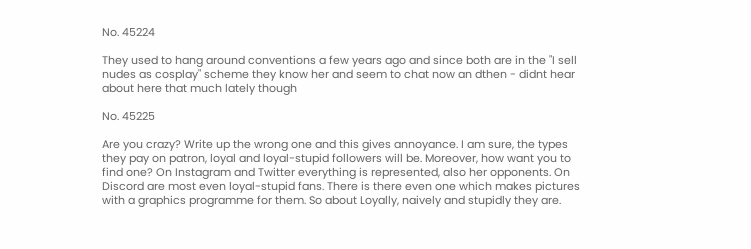No. 45224

They used to hang around conventions a few years ago and since both are in the "I sell nudes as cosplay" scheme they know her and seem to chat now an dthen - didnt hear about here that much lately though

No. 45225

Are you crazy? Write up the wrong one and this gives annoyance. I am sure, the types they pay on patron, loyal and loyal-stupid followers will be. Moreover, how want you to find one? On Instagram and Twitter everything is represented, also her opponents. On Discord are most even loyal-stupid fans. There is there even one which makes pictures with a graphics programme for them. So about Loyally, naively and stupidly they are.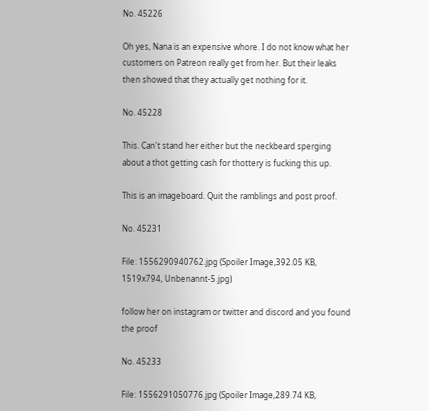No. 45226

Oh yes, Nana is an expensive whore. I do not know what her customers on Patreon really get from her. But their leaks then showed that they actually get nothing for it.

No. 45228

This. Can't stand her either but the neckbeard sperging about a thot getting cash for thottery is fucking this up.

This is an imageboard. Quit the ramblings and post proof.

No. 45231

File: 1556290940762.jpg (Spoiler Image,392.05 KB, 1519x794, Unbenannt-5.jpg)

follow her on instagram or twitter and discord and you found the proof

No. 45233

File: 1556291050776.jpg (Spoiler Image,289.74 KB,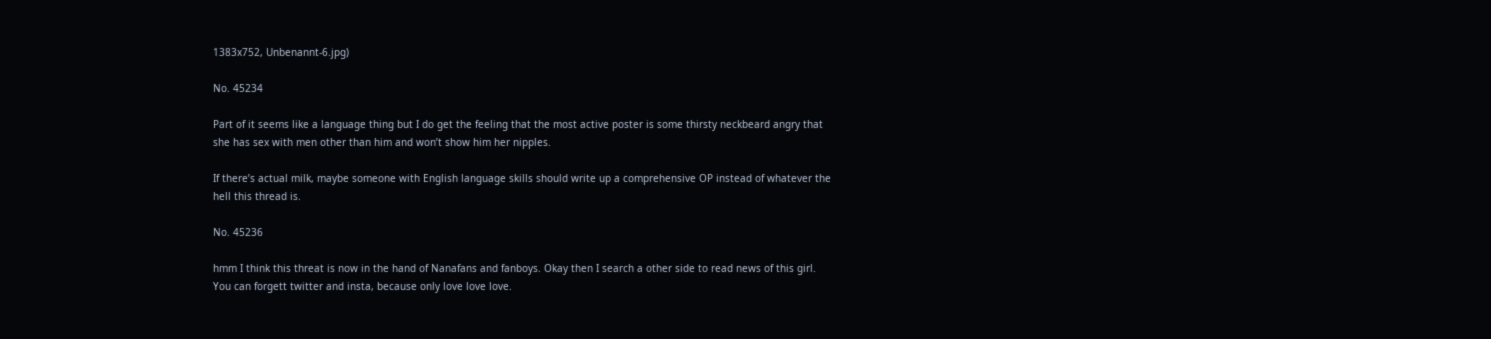1383x752, Unbenannt-6.jpg)

No. 45234

Part of it seems like a language thing but I do get the feeling that the most active poster is some thirsty neckbeard angry that she has sex with men other than him and won’t show him her nipples.

If there’s actual milk, maybe someone with English language skills should write up a comprehensive OP instead of whatever the hell this thread is.

No. 45236

hmm I think this threat is now in the hand of Nanafans and fanboys. Okay then I search a other side to read news of this girl. You can forgett twitter and insta, because only love love love.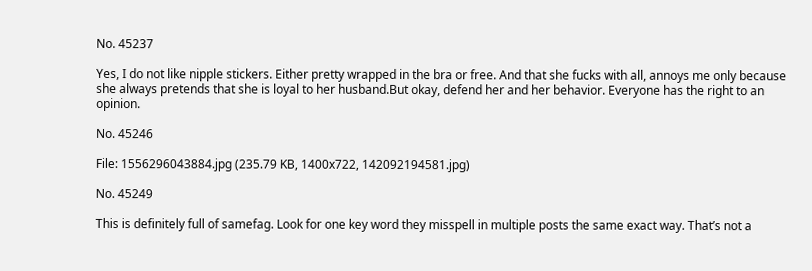No. 45237

Yes, I do not like nipple stickers. Either pretty wrapped in the bra or free. And that she fucks with all, annoys me only because she always pretends that she is loyal to her husband.But okay, defend her and her behavior. Everyone has the right to an opinion.

No. 45246

File: 1556296043884.jpg (235.79 KB, 1400x722, 142092194581.jpg)

No. 45249

This is definitely full of samefag. Look for one key word they misspell in multiple posts the same exact way. That’s not a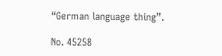“German language thing”.

No. 45258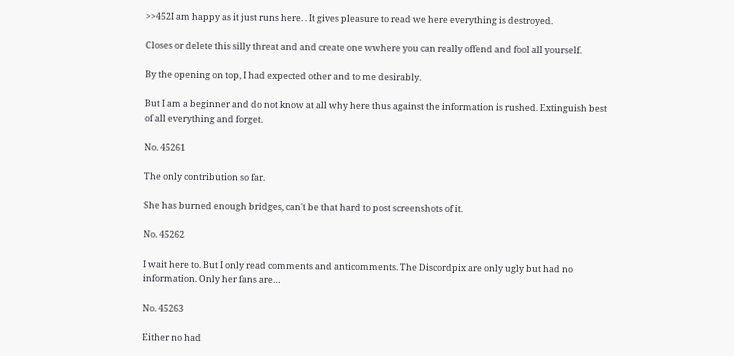>>452I am happy as it just runs here. . It gives pleasure to read we here everything is destroyed.

Closes or delete this silly threat and and create one wwhere you can really offend and fool all yourself.

By the opening on top, I had expected other and to me desirably.

But I am a beginner and do not know at all why here thus against the information is rushed. Extinguish best of all everything and forget.

No. 45261

The only contribution so far.

She has burned enough bridges, can't be that hard to post screenshots of it.

No. 45262

I wait here to. But I only read comments and anticomments. The Discordpix are only ugly but had no information. Only her fans are…

No. 45263

Either no had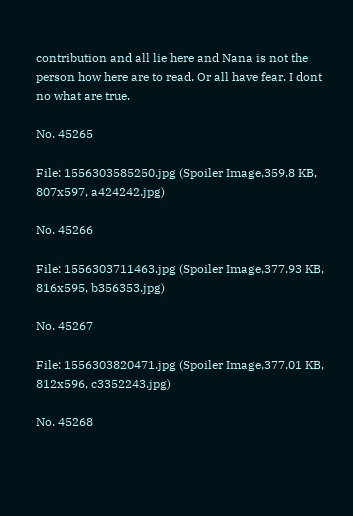contribution and all lie here and Nana is not the person how here are to read. Or all have fear. I dont no what are true.

No. 45265

File: 1556303585250.jpg (Spoiler Image,359.8 KB, 807x597, a424242.jpg)

No. 45266

File: 1556303711463.jpg (Spoiler Image,377.93 KB, 816x595, b356353.jpg)

No. 45267

File: 1556303820471.jpg (Spoiler Image,377.01 KB, 812x596, c3352243.jpg)

No. 45268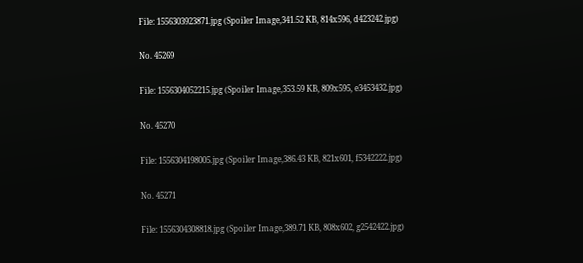File: 1556303923871.jpg (Spoiler Image,341.52 KB, 814x596, d423242.jpg)

No. 45269

File: 1556304052215.jpg (Spoiler Image,353.59 KB, 809x595, e3453432.jpg)

No. 45270

File: 1556304198005.jpg (Spoiler Image,386.43 KB, 821x601, f5342222.jpg)

No. 45271

File: 1556304308818.jpg (Spoiler Image,389.71 KB, 808x602, g2542422.jpg)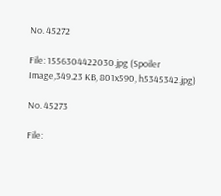No. 45272

File: 1556304422030.jpg (Spoiler Image,349.23 KB, 801x590, h5345342.jpg)

No. 45273

File: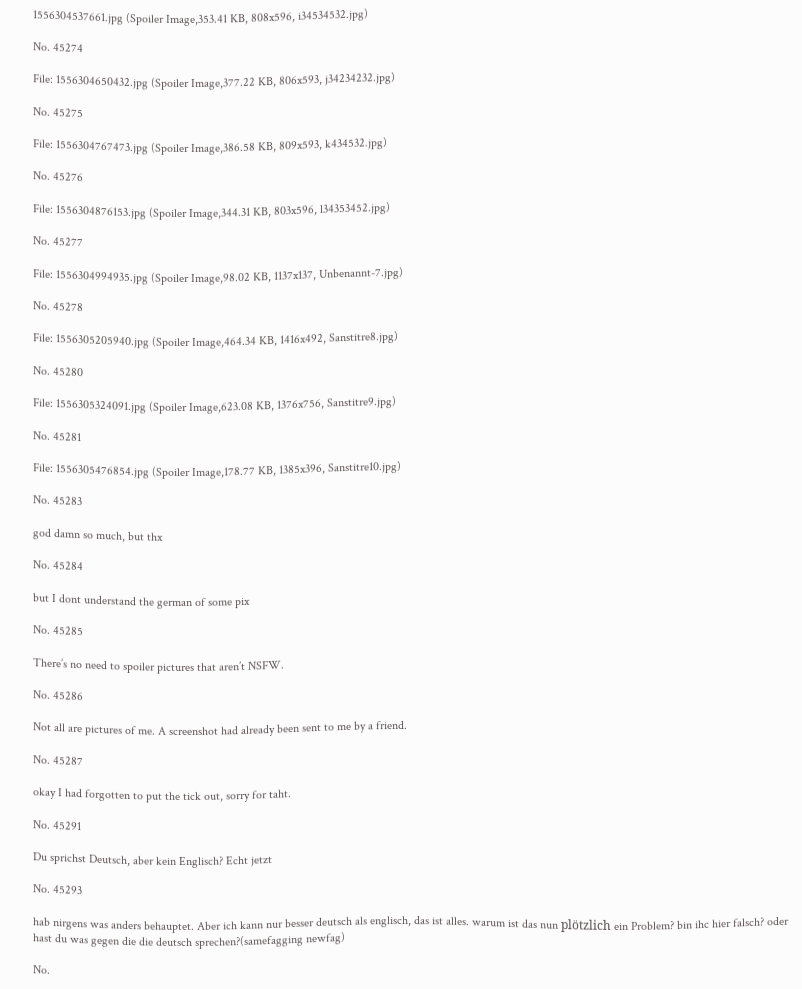1556304537661.jpg (Spoiler Image,353.41 KB, 808x596, i34534532.jpg)

No. 45274

File: 1556304650432.jpg (Spoiler Image,377.22 KB, 806x593, j34234232.jpg)

No. 45275

File: 1556304767473.jpg (Spoiler Image,386.58 KB, 809x593, k434532.jpg)

No. 45276

File: 1556304876153.jpg (Spoiler Image,344.31 KB, 803x596, l34353452.jpg)

No. 45277

File: 1556304994935.jpg (Spoiler Image,98.02 KB, 1137x137, Unbenannt-7.jpg)

No. 45278

File: 1556305205940.jpg (Spoiler Image,464.34 KB, 1416x492, Sanstitre8.jpg)

No. 45280

File: 1556305324091.jpg (Spoiler Image,623.08 KB, 1376x756, Sanstitre9.jpg)

No. 45281

File: 1556305476854.jpg (Spoiler Image,178.77 KB, 1385x396, Sanstitre10.jpg)

No. 45283

god damn so much, but thx

No. 45284

but I dont understand the german of some pix

No. 45285

There’s no need to spoiler pictures that aren’t NSFW.

No. 45286

Not all are pictures of me. A screenshot had already been sent to me by a friend.

No. 45287

okay I had forgotten to put the tick out, sorry for taht.

No. 45291

Du sprichst Deutsch, aber kein Englisch? Echt jetzt

No. 45293

hab nirgens was anders behauptet. Aber ich kann nur besser deutsch als englisch, das ist alles. warum ist das nun plötzlich ein Problem? bin ihc hier falsch? oder hast du was gegen die die deutsch sprechen?(samefagging newfag)

No.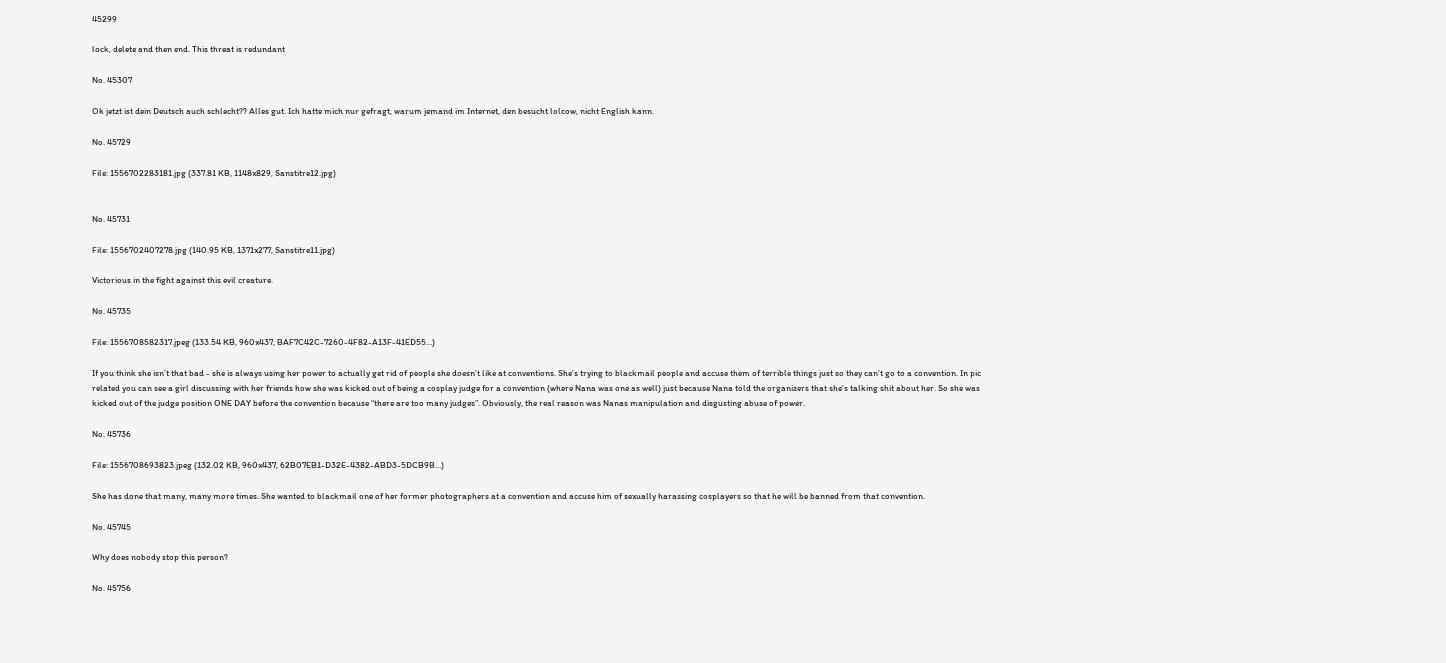45299

lock, delete and then end. This threat is redundant

No. 45307

Ok jetzt ist dein Deutsch auch schlecht?? Alles gut. Ich hatte mich nur gefragt, warum jemand im Internet, den besucht lolcow, nicht English kann.

No. 45729

File: 1556702283181.jpg (337.81 KB, 1148x829, Sanstitre12.jpg)


No. 45731

File: 1556702407278.jpg (140.95 KB, 1371x277, Sanstitre11.jpg)

Victorious in the fight against this evil creature.

No. 45735

File: 1556708582317.jpeg (133.54 KB, 960x437, BAF7C42C-7260-4F82-A13F-41ED55…)

If you think she isn’t that bad - she is always using her power to actually get rid of people she doesn’t like at conventions. She’s trying to blackmail people and accuse them of terrible things just so they can’t go to a convention. In pic related you can see a girl discussing with her friends how she was kicked out of being a cosplay judge for a convention (where Nana was one as well) just because Nana told the organizers that she’s talking shit about her. So she was kicked out of the judge position ONE DAY before the convention because “there are too many judges”. Obviously, the real reason was Nanas manipulation and disgusting abuse of power.

No. 45736

File: 1556708693823.jpeg (132.02 KB, 960x437, 62B07EB1-D32E-4382-ABD3-5DCB9B…)

She has done that many, many more times. She wanted to blackmail one of her former photographers at a convention and accuse him of sexually harassing cosplayers so that he will be banned from that convention.

No. 45745

Why does nobody stop this person?

No. 45756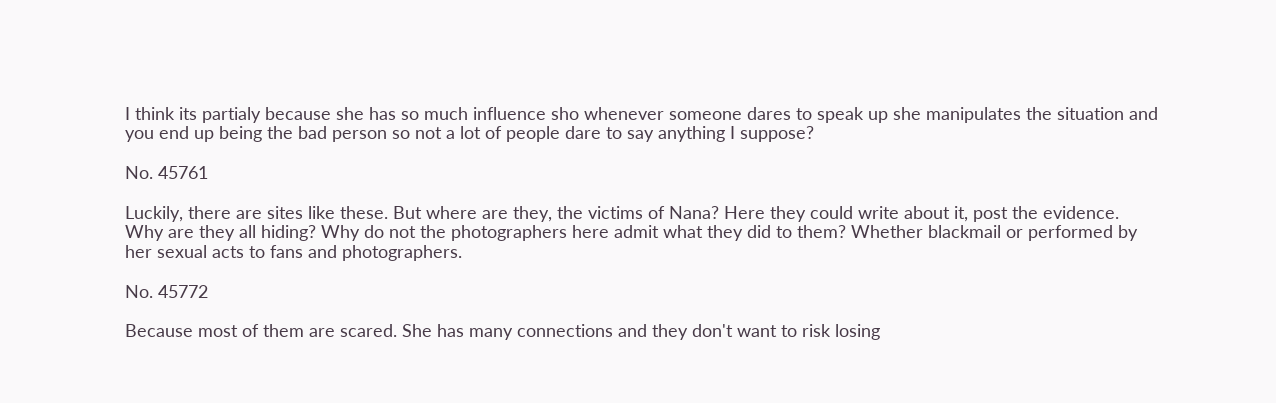I think its partialy because she has so much influence sho whenever someone dares to speak up she manipulates the situation and you end up being the bad person so not a lot of people dare to say anything I suppose?

No. 45761

Luckily, there are sites like these. But where are they, the victims of Nana? Here they could write about it, post the evidence. Why are they all hiding? Why do not the photographers here admit what they did to them? Whether blackmail or performed by her sexual acts to fans and photographers.

No. 45772

Because most of them are scared. She has many connections and they don't want to risk losing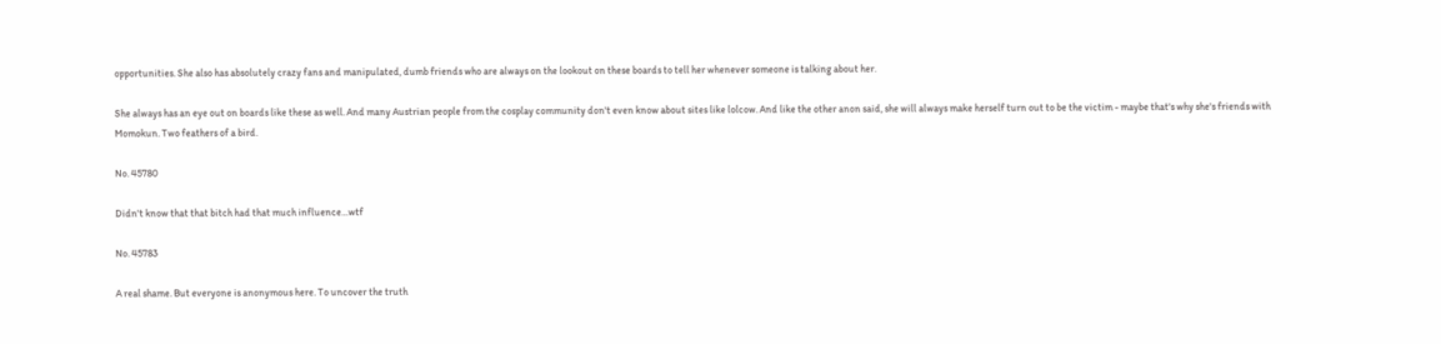opportunities. She also has absolutely crazy fans and manipulated, dumb friends who are always on the lookout on these boards to tell her whenever someone is talking about her.

She always has an eye out on boards like these as well. And many Austrian people from the cosplay community don't even know about sites like lolcow. And like the other anon said, she will always make herself turn out to be the victim - maybe that's why she's friends with Momokun. Two feathers of a bird.

No. 45780

Didn't know that that bitch had that much influence…wtf

No. 45783

A real shame. But everyone is anonymous here. To uncover the truth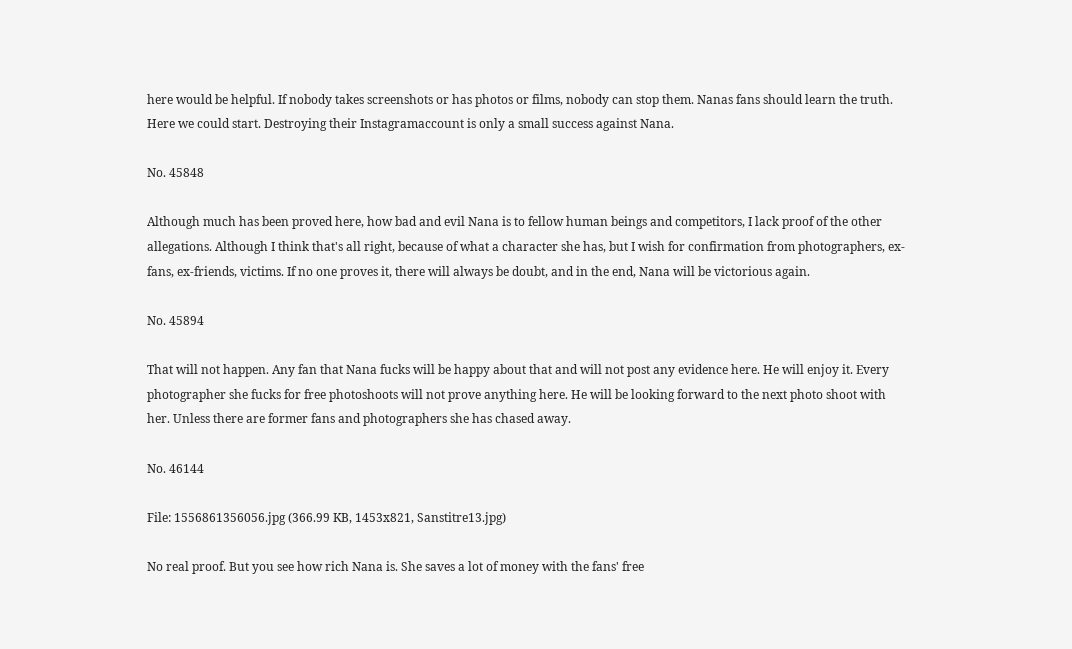here would be helpful. If nobody takes screenshots or has photos or films, nobody can stop them. Nanas fans should learn the truth. Here we could start. Destroying their Instagramaccount is only a small success against Nana.

No. 45848

Although much has been proved here, how bad and evil Nana is to fellow human beings and competitors, I lack proof of the other allegations. Although I think that's all right, because of what a character she has, but I wish for confirmation from photographers, ex-fans, ex-friends, victims. If no one proves it, there will always be doubt, and in the end, Nana will be victorious again.

No. 45894

That will not happen. Any fan that Nana fucks will be happy about that and will not post any evidence here. He will enjoy it. Every photographer she fucks for free photoshoots will not prove anything here. He will be looking forward to the next photo shoot with her. Unless there are former fans and photographers she has chased away.

No. 46144

File: 1556861356056.jpg (366.99 KB, 1453x821, Sanstitre13.jpg)

No real proof. But you see how rich Nana is. She saves a lot of money with the fans' free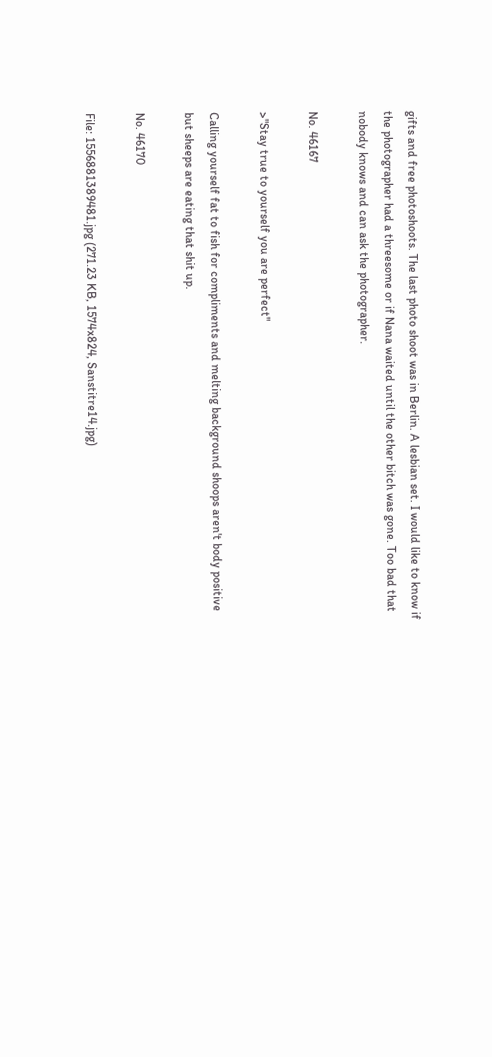gifts and free photoshoots. The last photo shoot was in Berlin. A lesbian set. I would like to know if the photographer had a threesome or if Nana waited until the other bitch was gone. Too bad that nobody knows and can ask the photographer.

No. 46167

>"Stay true to yourself you are perfect"

Calling yourself fat to fish for compliments and melting background shoops aren't body positive but sheeps are eating that shit up.

No. 46170

File: 1556881389481.jpg (271.23 KB, 1574x824, Sanstitre14.jpg)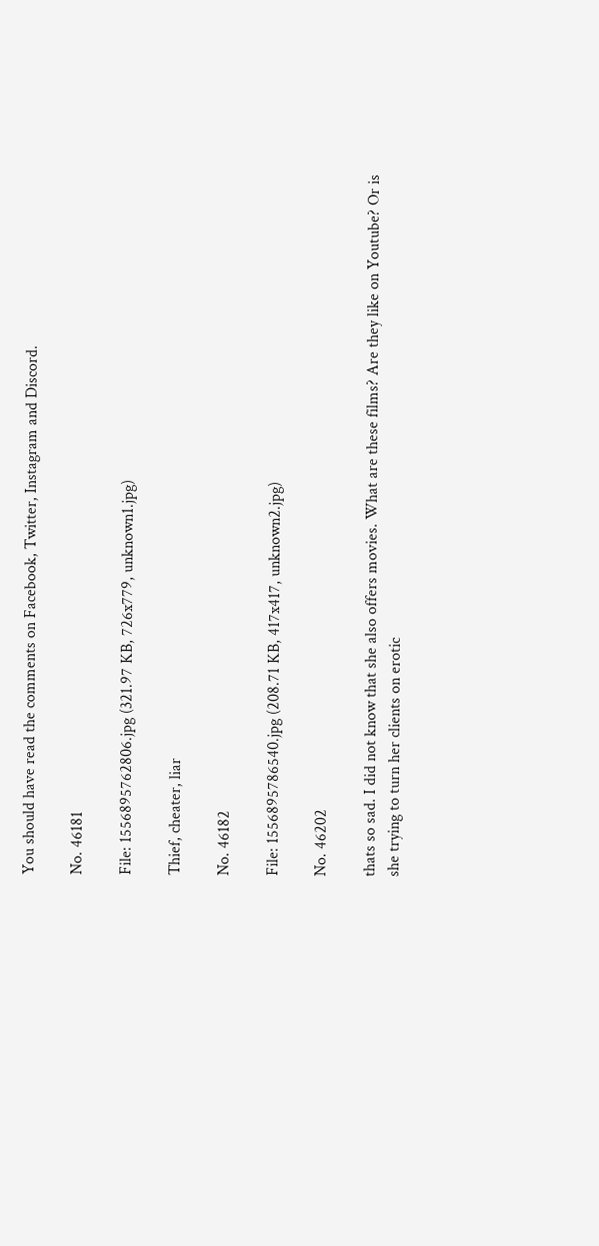You should have read the comments on Facebook, Twitter, Instagram and Discord.

No. 46181

File: 1556895762806.jpg (321.97 KB, 726x779, unknown1.jpg)

Thief, cheater, liar

No. 46182

File: 1556895786540.jpg (208.71 KB, 417x417, unknown2.jpg)

No. 46202

thats so sad. I did not know that she also offers movies. What are these films? Are they like on Youtube? Or is she trying to turn her clients on erotic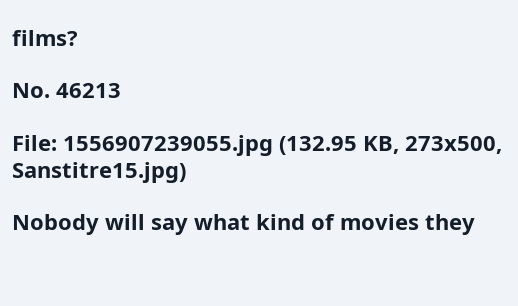films?

No. 46213

File: 1556907239055.jpg (132.95 KB, 273x500, Sanstitre15.jpg)

Nobody will say what kind of movies they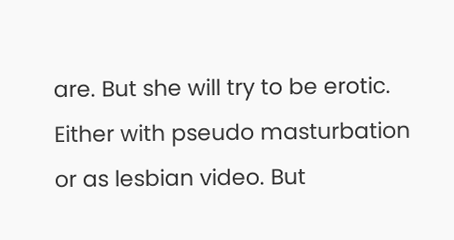are. But she will try to be erotic. Either with pseudo masturbation or as lesbian video. But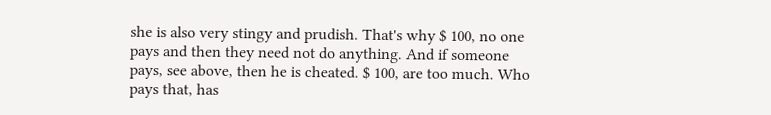she is also very stingy and prudish. That's why $ 100, no one pays and then they need not do anything. And if someone pays, see above, then he is cheated. $ 100, are too much. Who pays that, has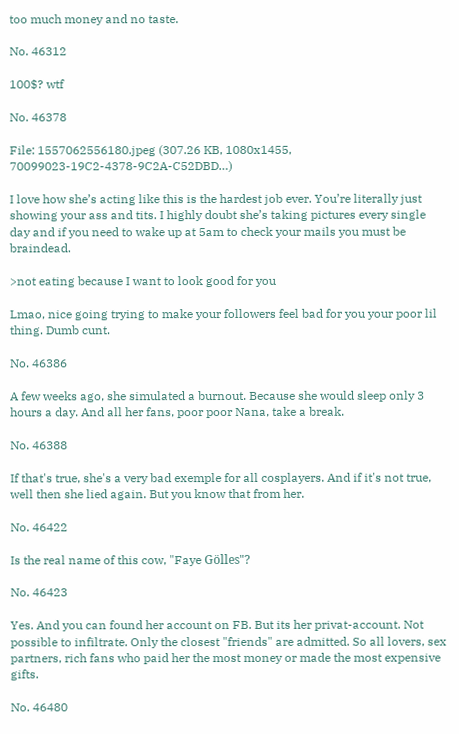too much money and no taste.

No. 46312

100$? wtf

No. 46378

File: 1557062556180.jpeg (307.26 KB, 1080x1455, 70099023-19C2-4378-9C2A-C52DBD…)

I love how she’s acting like this is the hardest job ever. You’re literally just showing your ass and tits. I highly doubt she’s taking pictures every single day and if you need to wake up at 5am to check your mails you must be braindead.

>not eating because I want to look good for you

Lmao, nice going trying to make your followers feel bad for you your poor lil thing. Dumb cunt.

No. 46386

A few weeks ago, she simulated a burnout. Because she would sleep only 3 hours a day. And all her fans, poor poor Nana, take a break.

No. 46388

If that's true, she's a very bad exemple for all cosplayers. And if it's not true, well then she lied again. But you know that from her.

No. 46422

Is the real name of this cow, "Faye Gölles"?

No. 46423

Yes. And you can found her account on FB. But its her privat-account. Not possible to infiltrate. Only the closest "friends" are admitted. So all lovers, sex partners, rich fans who paid her the most money or made the most expensive gifts.

No. 46480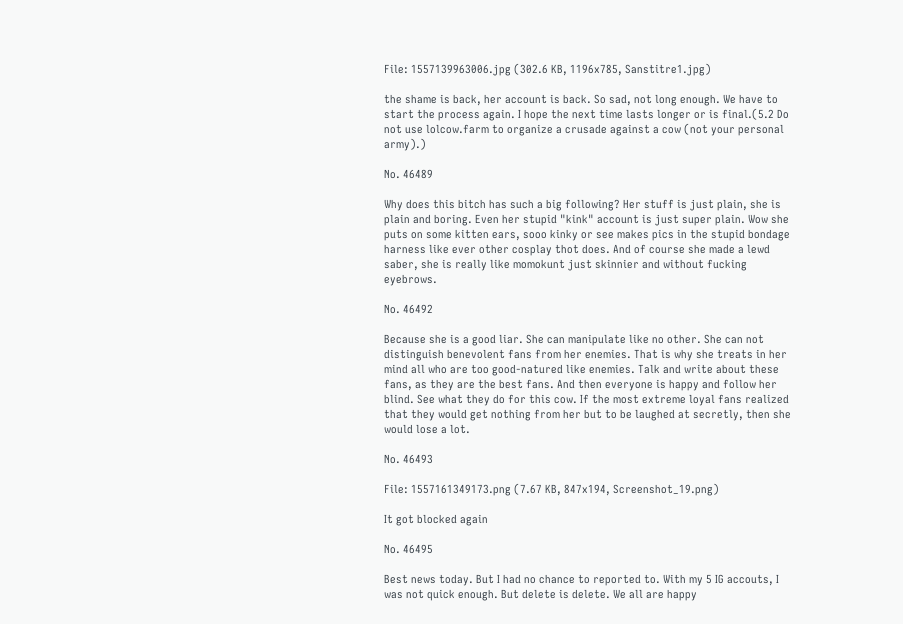File: 1557139963006.jpg (302.6 KB, 1196x785, Sanstitre1.jpg)

the shame is back, her account is back. So sad, not long enough. We have to start the process again. I hope the next time lasts longer or is final.(5.2 Do not use lolcow.farm to organize a crusade against a cow (not your personal army).)

No. 46489

Why does this bitch has such a big following? Her stuff is just plain, she is plain and boring. Even her stupid "kink" account is just super plain. Wow she puts on some kitten ears, sooo kinky or see makes pics in the stupid bondage harness like ever other cosplay thot does. And of course she made a lewd saber, she is really like momokunt just skinnier and without fucking eyebrows.

No. 46492

Because she is a good liar. She can manipulate like no other. She can not distinguish benevolent fans from her enemies. That is why she treats in her mind all who are too good-natured like enemies. Talk and write about these fans, as they are the best fans. And then everyone is happy and follow her blind. See what they do for this cow. If the most extreme loyal fans realized that they would get nothing from her but to be laughed at secretly, then she would lose a lot.

No. 46493

File: 1557161349173.png (7.67 KB, 847x194, Screenshot_19.png)

It got blocked again

No. 46495

Best news today. But I had no chance to reported to. With my 5 IG accouts, I was not quick enough. But delete is delete. We all are happy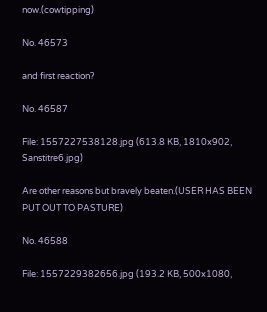now.(cowtipping)

No. 46573

and first reaction?

No. 46587

File: 1557227538128.jpg (613.8 KB, 1810x902, Sanstitre6.jpg)

Are other reasons but bravely beaten.(USER HAS BEEN PUT OUT TO PASTURE)

No. 46588

File: 1557229382656.jpg (193.2 KB, 500x1080,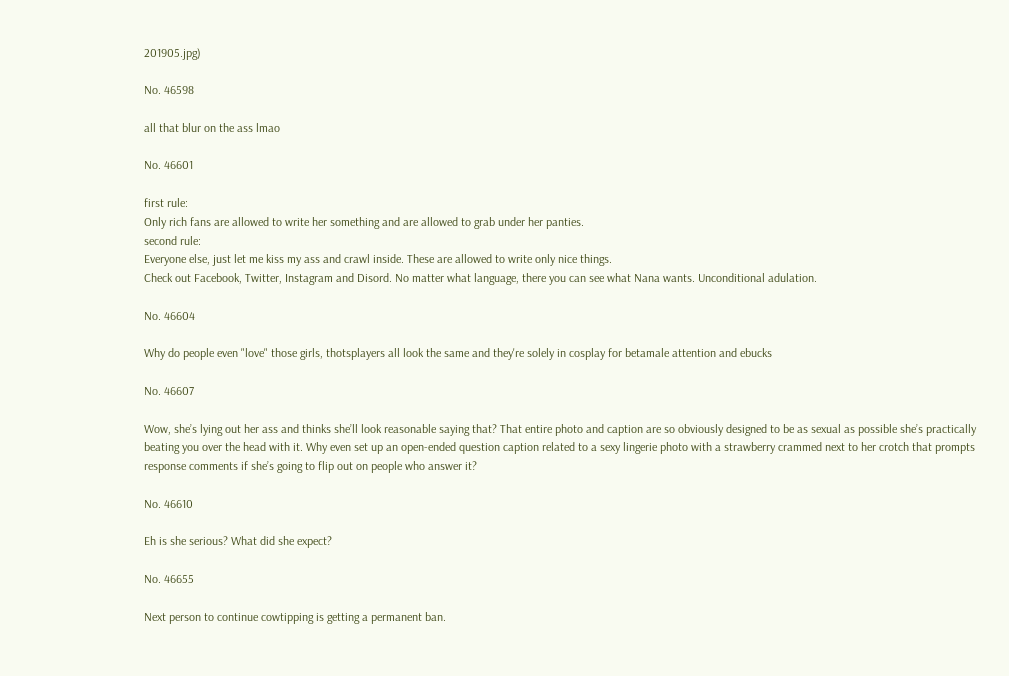201905.jpg)

No. 46598

all that blur on the ass lmao

No. 46601

first rule:
Only rich fans are allowed to write her something and are allowed to grab under her panties.
second rule:
Everyone else, just let me kiss my ass and crawl inside. These are allowed to write only nice things.
Check out Facebook, Twitter, Instagram and Disord. No matter what language, there you can see what Nana wants. Unconditional adulation.

No. 46604

Why do people even "love" those girls, thotsplayers all look the same and they're solely in cosplay for betamale attention and ebucks

No. 46607

Wow, she’s lying out her ass and thinks she’ll look reasonable saying that? That entire photo and caption are so obviously designed to be as sexual as possible she’s practically beating you over the head with it. Why even set up an open-ended question caption related to a sexy lingerie photo with a strawberry crammed next to her crotch that prompts response comments if she’s going to flip out on people who answer it?

No. 46610

Eh is she serious? What did she expect?

No. 46655

Next person to continue cowtipping is getting a permanent ban.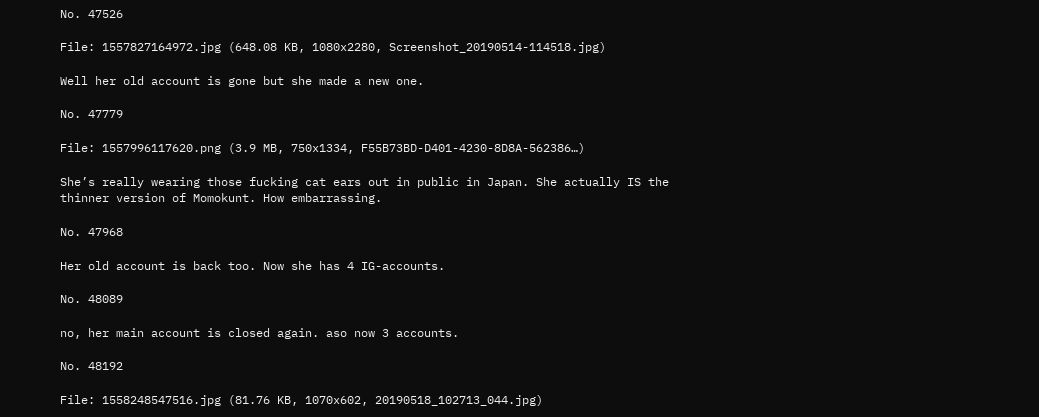No. 47526

File: 1557827164972.jpg (648.08 KB, 1080x2280, Screenshot_20190514-114518.jpg)

Well her old account is gone but she made a new one.

No. 47779

File: 1557996117620.png (3.9 MB, 750x1334, F55B73BD-D401-4230-8D8A-562386…)

She’s really wearing those fucking cat ears out in public in Japan. She actually IS the thinner version of Momokunt. How embarrassing.

No. 47968

Her old account is back too. Now she has 4 IG-accounts.

No. 48089

no, her main account is closed again. aso now 3 accounts.

No. 48192

File: 1558248547516.jpg (81.76 KB, 1070x602, 20190518_102713_044.jpg)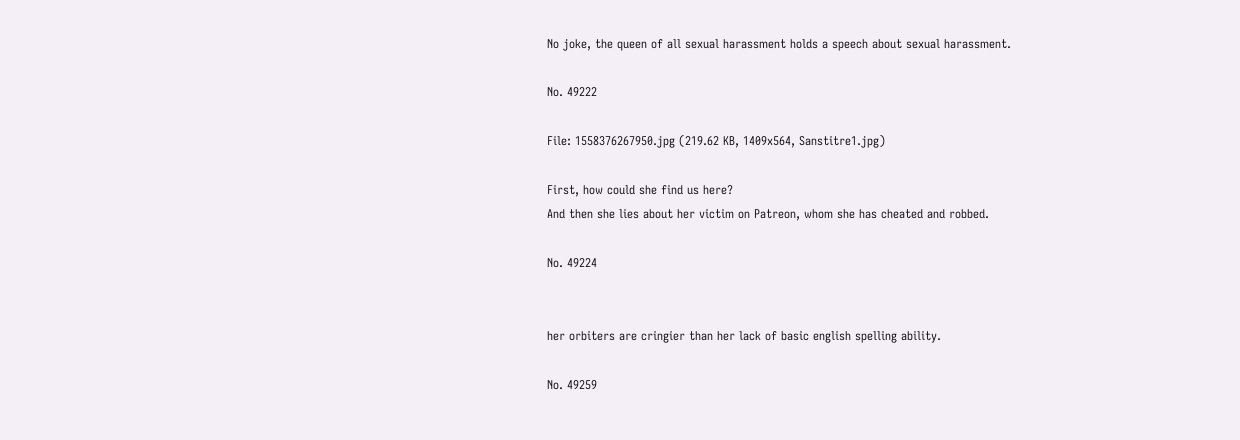No joke, the queen of all sexual harassment holds a speech about sexual harassment.

No. 49222

File: 1558376267950.jpg (219.62 KB, 1409x564, Sanstitre1.jpg)

First, how could she find us here?
And then she lies about her victim on Patreon, whom she has cheated and robbed.

No. 49224


her orbiters are cringier than her lack of basic english spelling ability.

No. 49259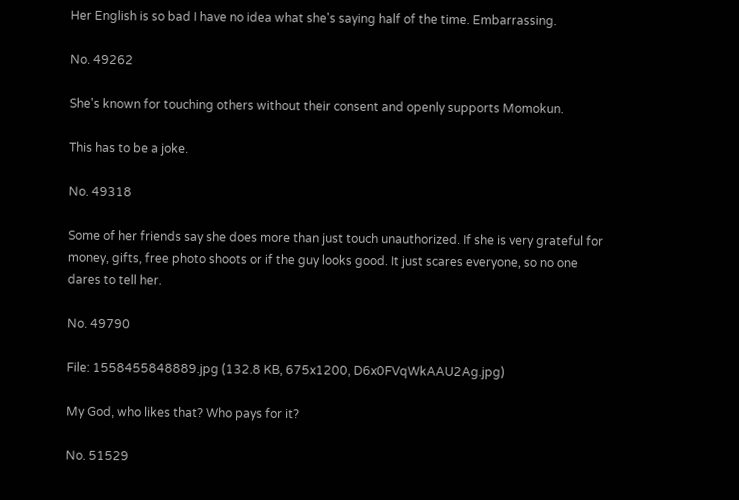Her English is so bad I have no idea what she's saying half of the time. Embarrassing.

No. 49262

She's known for touching others without their consent and openly supports Momokun.

This has to be a joke.

No. 49318

Some of her friends say she does more than just touch unauthorized. If she is very grateful for money, gifts, free photo shoots or if the guy looks good. It just scares everyone, so no one dares to tell her.

No. 49790

File: 1558455848889.jpg (132.8 KB, 675x1200, D6x0FVqWkAAU2Ag.jpg)

My God, who likes that? Who pays for it?

No. 51529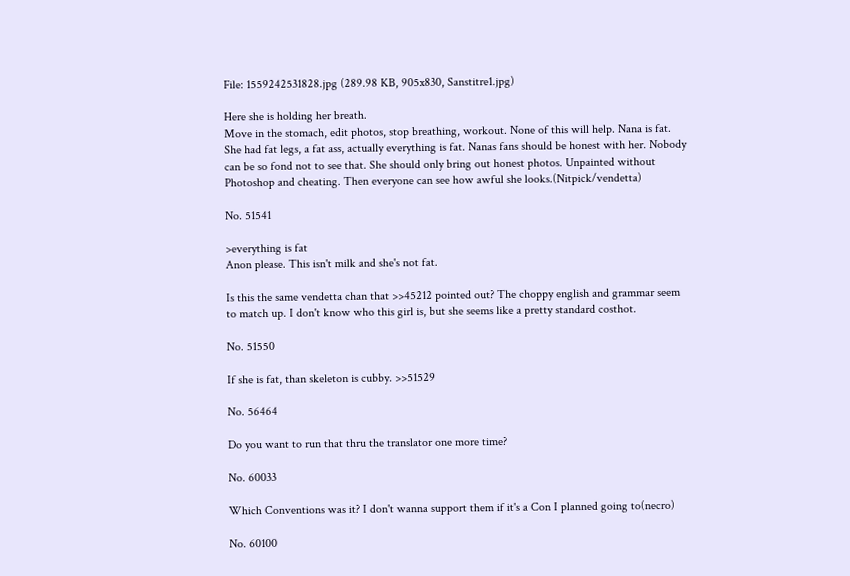File: 1559242531828.jpg (289.98 KB, 905x830, Sanstitre1.jpg)

Here she is holding her breath.
Move in the stomach, edit photos, stop breathing, workout. None of this will help. Nana is fat. She had fat legs, a fat ass, actually everything is fat. Nanas fans should be honest with her. Nobody can be so fond not to see that. She should only bring out honest photos. Unpainted without Photoshop and cheating. Then everyone can see how awful she looks.(Nitpick/vendetta)

No. 51541

>everything is fat
Anon please. This isn't milk and she's not fat.

Is this the same vendetta chan that >>45212 pointed out? The choppy english and grammar seem to match up. I don't know who this girl is, but she seems like a pretty standard costhot.

No. 51550

If she is fat, than skeleton is cubby. >>51529

No. 56464

Do you want to run that thru the translator one more time?

No. 60033

Which Conventions was it? I don't wanna support them if it's a Con I planned going to(necro)

No. 60100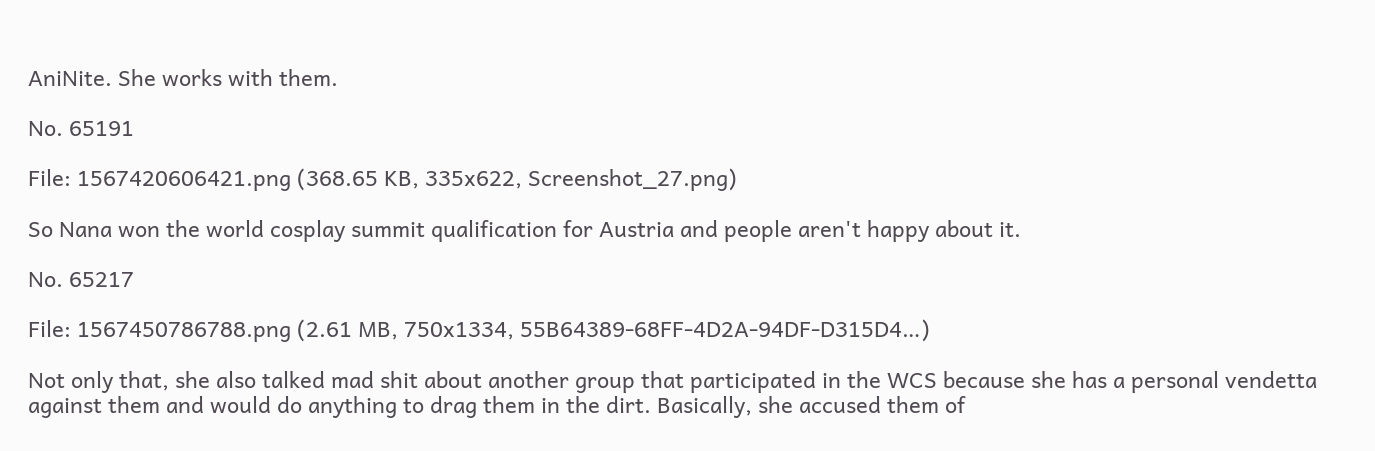AniNite. She works with them.

No. 65191

File: 1567420606421.png (368.65 KB, 335x622, Screenshot_27.png)

So Nana won the world cosplay summit qualification for Austria and people aren't happy about it.

No. 65217

File: 1567450786788.png (2.61 MB, 750x1334, 55B64389-68FF-4D2A-94DF-D315D4…)

Not only that, she also talked mad shit about another group that participated in the WCS because she has a personal vendetta against them and would do anything to drag them in the dirt. Basically, she accused them of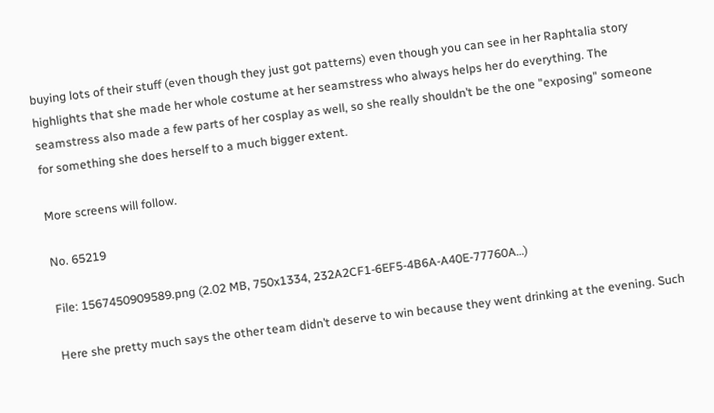buying lots of their stuff (even though they just got patterns) even though you can see in her Raphtalia story highlights that she made her whole costume at her seamstress who always helps her do everything. The seamstress also made a few parts of her cosplay as well, so she really shouldn’t be the one "exposing" someone for something she does herself to a much bigger extent.

More screens will follow.

No. 65219

File: 1567450909589.png (2.02 MB, 750x1334, 232A2CF1-6EF5-4B6A-A40E-77760A…)

Here she pretty much says the other team didn’t deserve to win because they went drinking at the evening. Such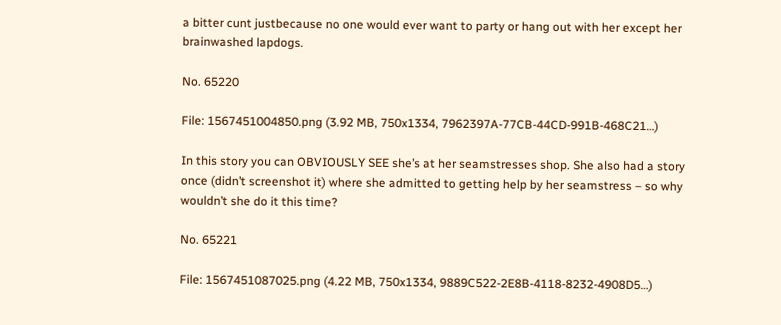a bitter cunt justbecause no one would ever want to party or hang out with her except her brainwashed lapdogs.

No. 65220

File: 1567451004850.png (3.92 MB, 750x1334, 7962397A-77CB-44CD-991B-468C21…)

In this story you can OBVIOUSLY SEE she’s at her seamstresses shop. She also had a story once (didn’t screenshot it) where she admitted to getting help by her seamstress – so why wouldn’t she do it this time?

No. 65221

File: 1567451087025.png (4.22 MB, 750x1334, 9889C522-2E8B-4118-8232-4908D5…)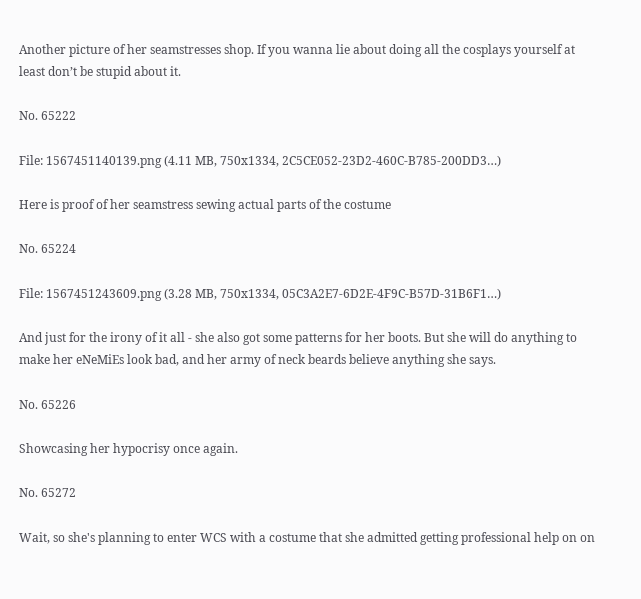Another picture of her seamstresses shop. If you wanna lie about doing all the cosplays yourself at least don’t be stupid about it.

No. 65222

File: 1567451140139.png (4.11 MB, 750x1334, 2C5CE052-23D2-460C-B785-200DD3…)

Here is proof of her seamstress sewing actual parts of the costume

No. 65224

File: 1567451243609.png (3.28 MB, 750x1334, 05C3A2E7-6D2E-4F9C-B57D-31B6F1…)

And just for the irony of it all - she also got some patterns for her boots. But she will do anything to make her eNeMiEs look bad, and her army of neck beards believe anything she says.

No. 65226

Showcasing her hypocrisy once again.

No. 65272

Wait, so she's planning to enter WCS with a costume that she admitted getting professional help on on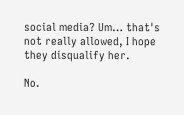social media? Um… that's not really allowed, I hope they disqualify her.

No.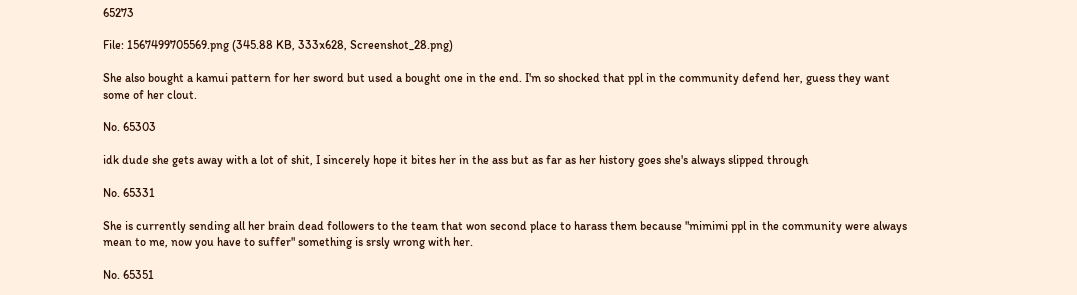65273

File: 1567499705569.png (345.88 KB, 333x628, Screenshot_28.png)

She also bought a kamui pattern for her sword but used a bought one in the end. I'm so shocked that ppl in the community defend her, guess they want some of her clout.

No. 65303

idk dude she gets away with a lot of shit, I sincerely hope it bites her in the ass but as far as her history goes she's always slipped through

No. 65331

She is currently sending all her brain dead followers to the team that won second place to harass them because "mimimi ppl in the community were always mean to me, now you have to suffer" something is srsly wrong with her.

No. 65351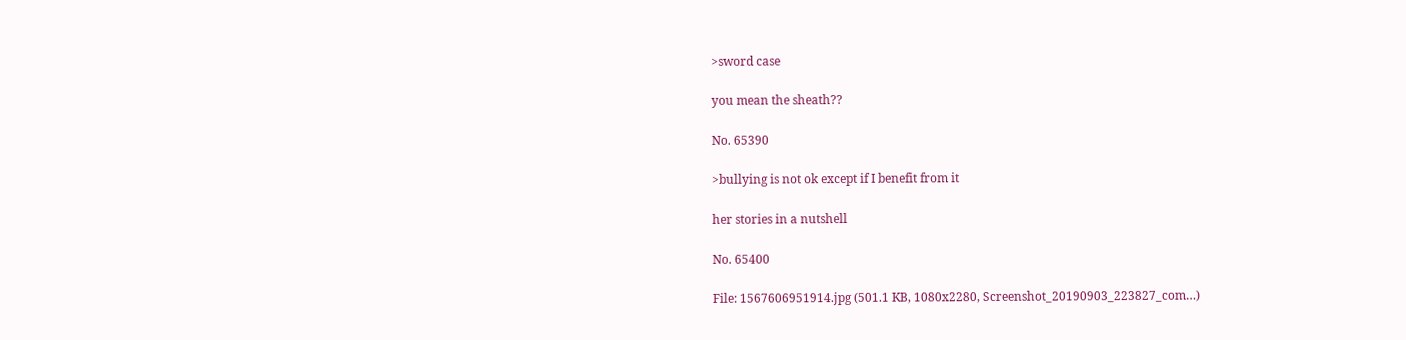>sword case

you mean the sheath??

No. 65390

>bullying is not ok except if I benefit from it

her stories in a nutshell

No. 65400

File: 1567606951914.jpg (501.1 KB, 1080x2280, Screenshot_20190903_223827_com…)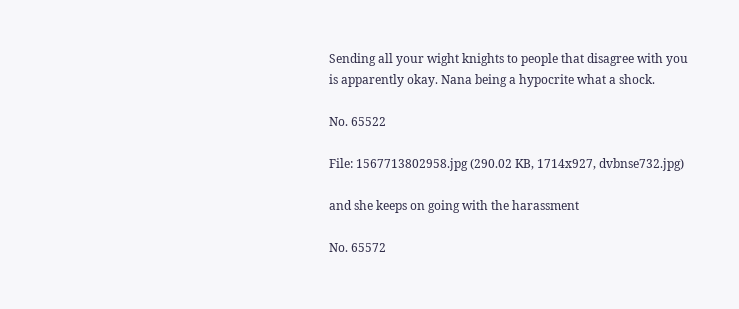Sending all your wight knights to people that disagree with you is apparently okay. Nana being a hypocrite what a shock.

No. 65522

File: 1567713802958.jpg (290.02 KB, 1714x927, dvbnse732.jpg)

and she keeps on going with the harassment

No. 65572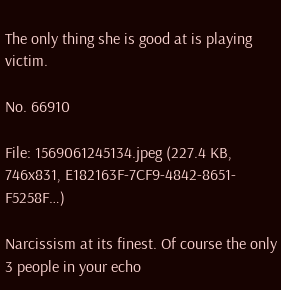The only thing she is good at is playing victim.

No. 66910

File: 1569061245134.jpeg (227.4 KB, 746x831, E182163F-7CF9-4842-8651-F5258F…)

Narcissism at its finest. Of course the only 3 people in your echo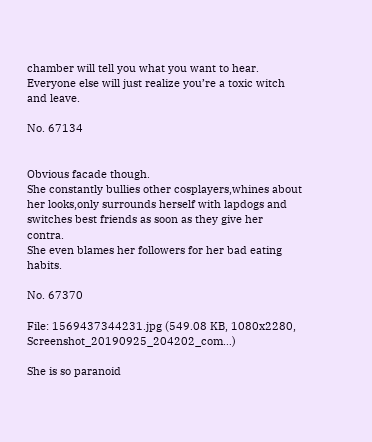chamber will tell you what you want to hear. Everyone else will just realize you’re a toxic witch and leave.

No. 67134


Obvious facade though.
She constantly bullies other cosplayers,whines about her looks,only surrounds herself with lapdogs and switches best friends as soon as they give her contra.
She even blames her followers for her bad eating habits.

No. 67370

File: 1569437344231.jpg (549.08 KB, 1080x2280, Screenshot_20190925_204202_com…)

She is so paranoid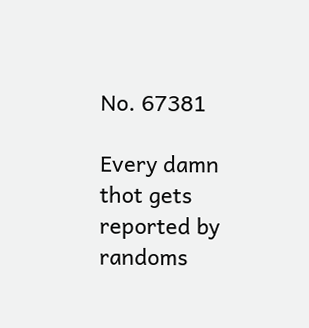No. 67381

Every damn thot gets reported by randoms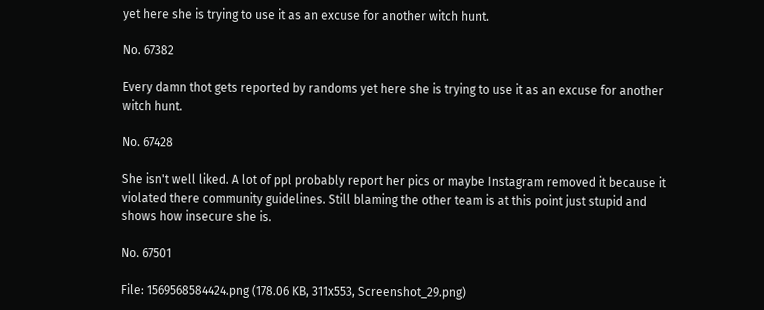yet here she is trying to use it as an excuse for another witch hunt.

No. 67382

Every damn thot gets reported by randoms yet here she is trying to use it as an excuse for another witch hunt.

No. 67428

She isn't well liked. A lot of ppl probably report her pics or maybe Instagram removed it because it violated there community guidelines. Still blaming the other team is at this point just stupid and shows how insecure she is.

No. 67501

File: 1569568584424.png (178.06 KB, 311x553, Screenshot_29.png)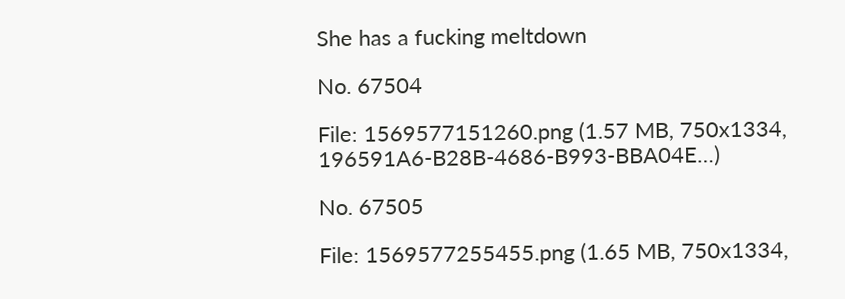She has a fucking meltdown

No. 67504

File: 1569577151260.png (1.57 MB, 750x1334, 196591A6-B28B-4686-B993-BBA04E…)

No. 67505

File: 1569577255455.png (1.65 MB, 750x1334,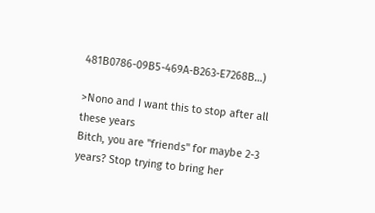481B0786-09B5-469A-B263-E7268B…)

>Nono and I want this to stop after all these years
Bitch, you are "friends" for maybe 2-3 years? Stop trying to bring her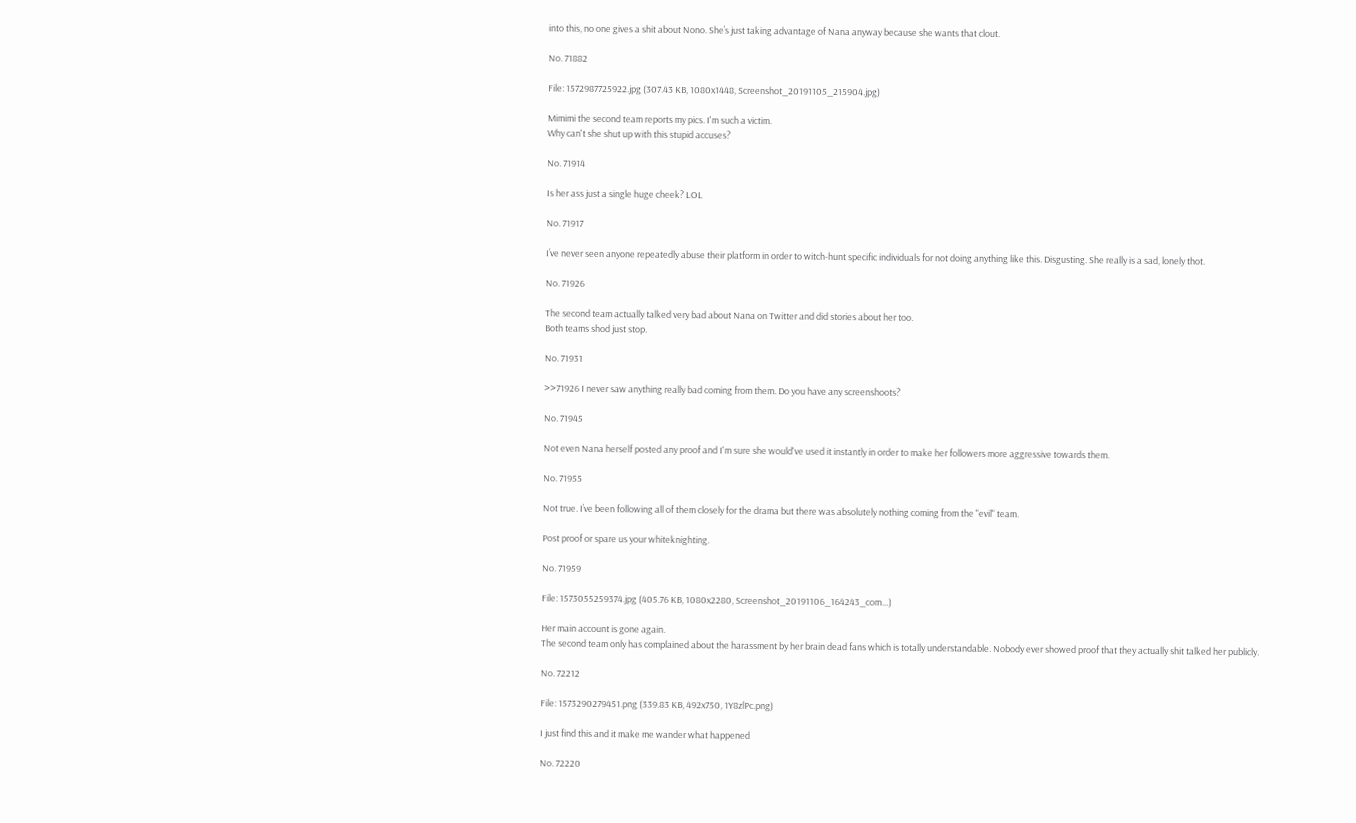into this, no one gives a shit about Nono. She’s just taking advantage of Nana anyway because she wants that clout.

No. 71882

File: 1572987725922.jpg (307.43 KB, 1080x1448, Screenshot_20191105_215904.jpg)

Mimimi the second team reports my pics. I'm such a victim.
Why can't she shut up with this stupid accuses?

No. 71914

Is her ass just a single huge cheek? LOL

No. 71917

I’ve never seen anyone repeatedly abuse their platform in order to witch-hunt specific individuals for not doing anything like this. Disgusting. She really is a sad, lonely thot.

No. 71926

The second team actually talked very bad about Nana on Twitter and did stories about her too.
Both teams shod just stop.

No. 71931

>>71926 I never saw anything really bad coming from them. Do you have any screenshoots?

No. 71945

Not even Nana herself posted any proof and I'm sure she would've used it instantly in order to make her followers more aggressive towards them.

No. 71955

Not true. I’ve been following all of them closely for the drama but there was absolutely nothing coming from the "evil" team.

Post proof or spare us your whiteknighting.

No. 71959

File: 1573055259374.jpg (405.76 KB, 1080x2280, Screenshot_20191106_164243_com…)

Her main account is gone again.
The second team only has complained about the harassment by her brain dead fans which is totally understandable. Nobody ever showed proof that they actually shit talked her publicly.

No. 72212

File: 1573290279451.png (339.83 KB, 492x750, 1Y8zlPc.png)

I just find this and it make me wander what happened

No. 72220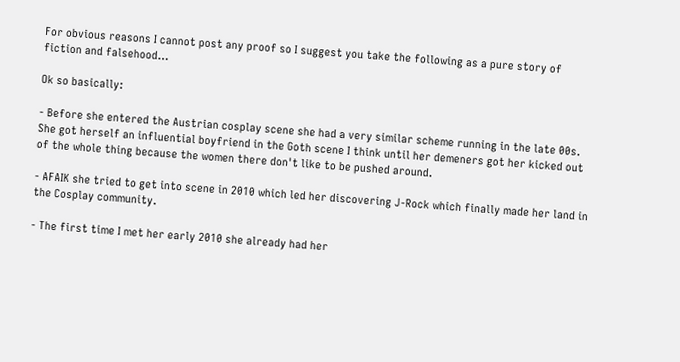For obvious reasons I cannot post any proof so I suggest you take the following as a pure story of fiction and falsehood…

Ok so basically:

- Before she entered the Austrian cosplay scene she had a very similar scheme running in the late 00s. She got herself an influential boyfriend in the Goth scene I think until her demeners got her kicked out of the whole thing because the women there don't like to be pushed around.

- AFAIK she tried to get into scene in 2010 which led her discovering J-Rock which finally made her land in the Cosplay community.

- The first time I met her early 2010 she already had her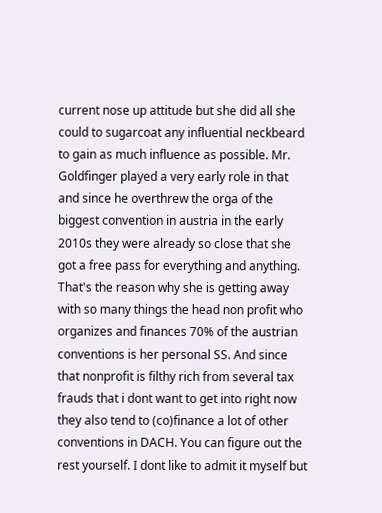current nose up attitude but she did all she could to sugarcoat any influential neckbeard to gain as much influence as possible. Mr. Goldfinger played a very early role in that and since he overthrew the orga of the biggest convention in austria in the early 2010s they were already so close that she got a free pass for everything and anything. That's the reason why she is getting away with so many things the head non profit who organizes and finances 70% of the austrian conventions is her personal SS. And since that nonprofit is filthy rich from several tax frauds that i dont want to get into right now they also tend to (co)finance a lot of other conventions in DACH. You can figure out the rest yourself. I dont like to admit it myself but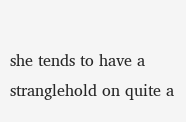she tends to have a stranglehold on quite a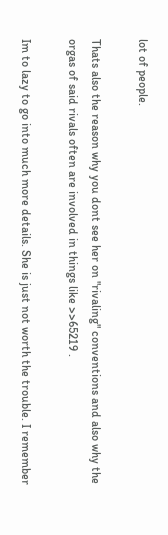lot of people.

Thats also the reason why you dont see her on "rivaling" conventions and also why the orgas of said rivals often are involved in things like >>65219 .

Im to lazy to go into much more details. She is just not worth the trouble. I remember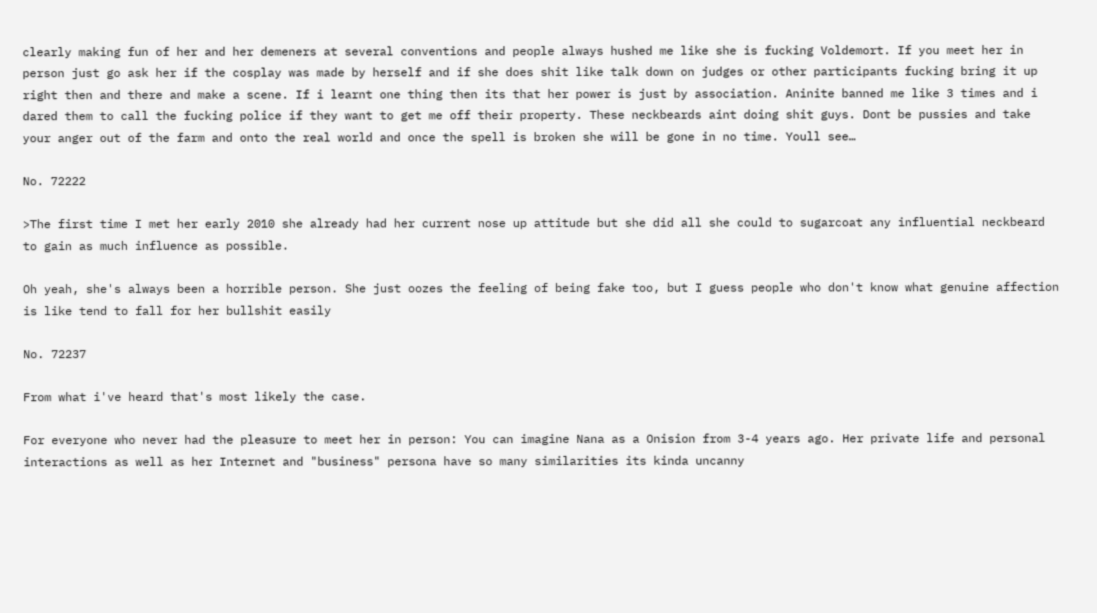clearly making fun of her and her demeners at several conventions and people always hushed me like she is fucking Voldemort. If you meet her in person just go ask her if the cosplay was made by herself and if she does shit like talk down on judges or other participants fucking bring it up right then and there and make a scene. If i learnt one thing then its that her power is just by association. Aninite banned me like 3 times and i dared them to call the fucking police if they want to get me off their property. These neckbeards aint doing shit guys. Dont be pussies and take your anger out of the farm and onto the real world and once the spell is broken she will be gone in no time. Youll see…

No. 72222

>The first time I met her early 2010 she already had her current nose up attitude but she did all she could to sugarcoat any influential neckbeard to gain as much influence as possible.

Oh yeah, she's always been a horrible person. She just oozes the feeling of being fake too, but I guess people who don't know what genuine affection is like tend to fall for her bullshit easily

No. 72237

From what i've heard that's most likely the case.

For everyone who never had the pleasure to meet her in person: You can imagine Nana as a Onision from 3-4 years ago. Her private life and personal interactions as well as her Internet and "business" persona have so many similarities its kinda uncanny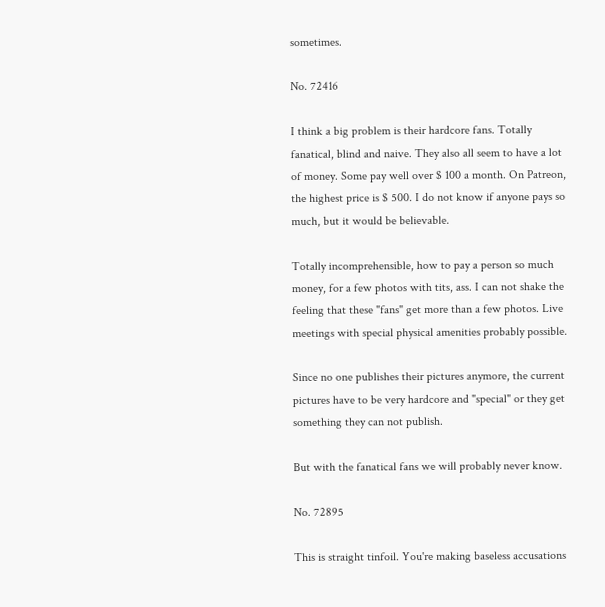sometimes.

No. 72416

I think a big problem is their hardcore fans. Totally fanatical, blind and naive. They also all seem to have a lot of money. Some pay well over $ 100 a month. On Patreon, the highest price is $ 500. I do not know if anyone pays so much, but it would be believable.

Totally incomprehensible, how to pay a person so much money, for a few photos with tits, ass. I can not shake the feeling that these "fans" get more than a few photos. Live meetings with special physical amenities probably possible.

Since no one publishes their pictures anymore, the current pictures have to be very hardcore and "special" or they get something they can not publish.

But with the fanatical fans we will probably never know.

No. 72895

This is straight tinfoil. You're making baseless accusations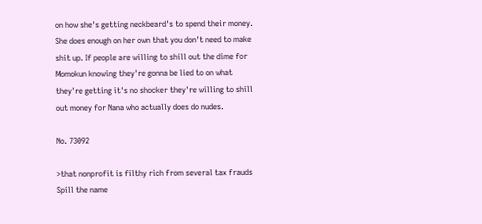on how she's getting neckbeard's to spend their money. She does enough on her own that you don't need to make shit up. If people are willing to shill out the dime for Momokun knowing they're gonna be lied to on what they're getting it's no shocker they're willing to shill out money for Nana who actually does do nudes.

No. 73092

>that nonprofit is filthy rich from several tax frauds
Spill the name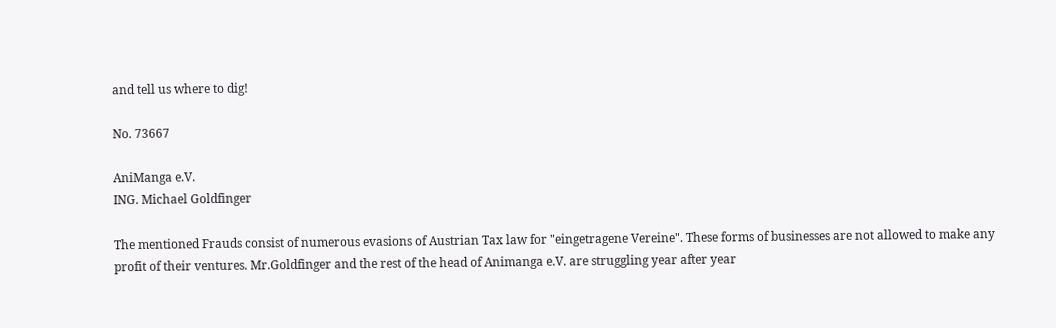and tell us where to dig!

No. 73667

AniManga e.V.
ING. Michael Goldfinger

The mentioned Frauds consist of numerous evasions of Austrian Tax law for "eingetragene Vereine". These forms of businesses are not allowed to make any profit of their ventures. Mr.Goldfinger and the rest of the head of Animanga e.V. are struggling year after year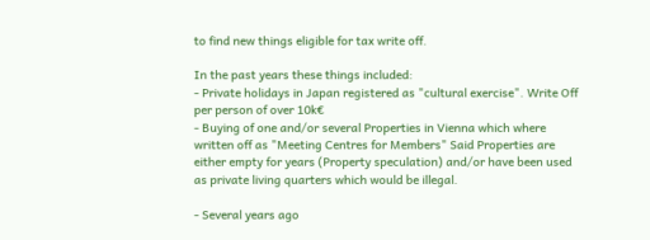to find new things eligible for tax write off.

In the past years these things included:
- Private holidays in Japan registered as "cultural exercise". Write Off per person of over 10k€
- Buying of one and/or several Properties in Vienna which where written off as "Meeting Centres for Members" Said Properties are either empty for years (Property speculation) and/or have been used as private living quarters which would be illegal.

- Several years ago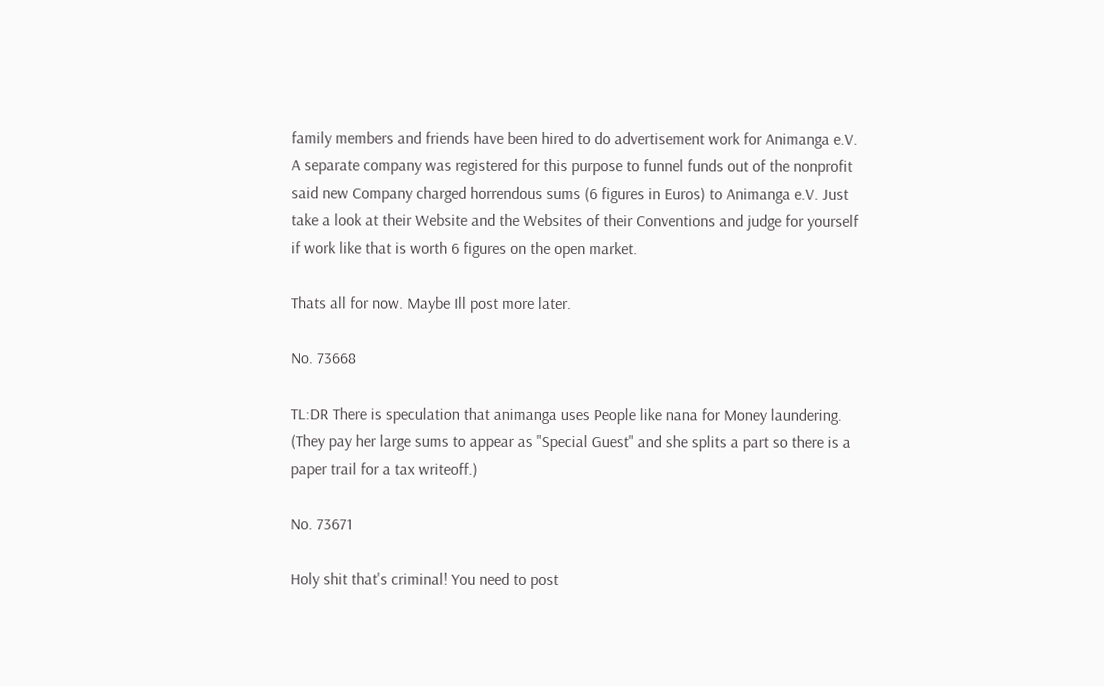family members and friends have been hired to do advertisement work for Animanga e.V. A separate company was registered for this purpose to funnel funds out of the nonprofit said new Company charged horrendous sums (6 figures in Euros) to Animanga e.V. Just take a look at their Website and the Websites of their Conventions and judge for yourself if work like that is worth 6 figures on the open market.

Thats all for now. Maybe Ill post more later.

No. 73668

TL:DR There is speculation that animanga uses People like nana for Money laundering. (They pay her large sums to appear as "Special Guest" and she splits a part so there is a paper trail for a tax writeoff.)

No. 73671

Holy shit that's criminal! You need to post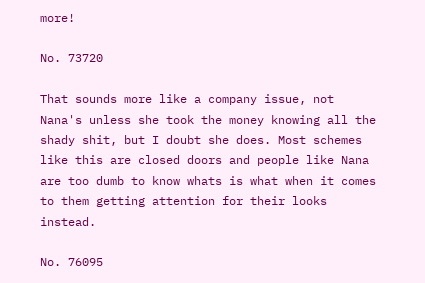more!

No. 73720

That sounds more like a company issue, not Nana's unless she took the money knowing all the shady shit, but I doubt she does. Most schemes like this are closed doors and people like Nana are too dumb to know whats is what when it comes to them getting attention for their looks instead.

No. 76095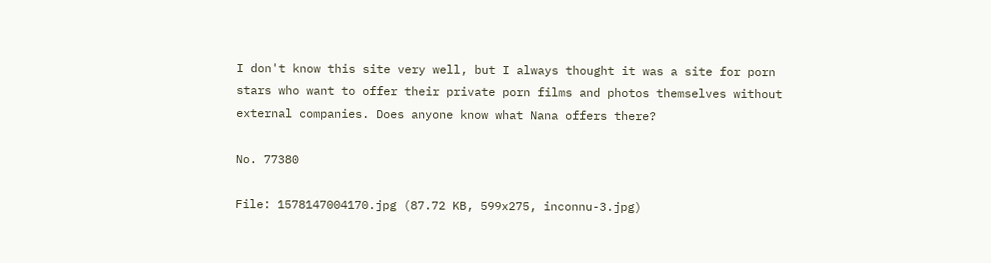I don't know this site very well, but I always thought it was a site for porn stars who want to offer their private porn films and photos themselves without external companies. Does anyone know what Nana offers there?

No. 77380

File: 1578147004170.jpg (87.72 KB, 599x275, inconnu-3.jpg)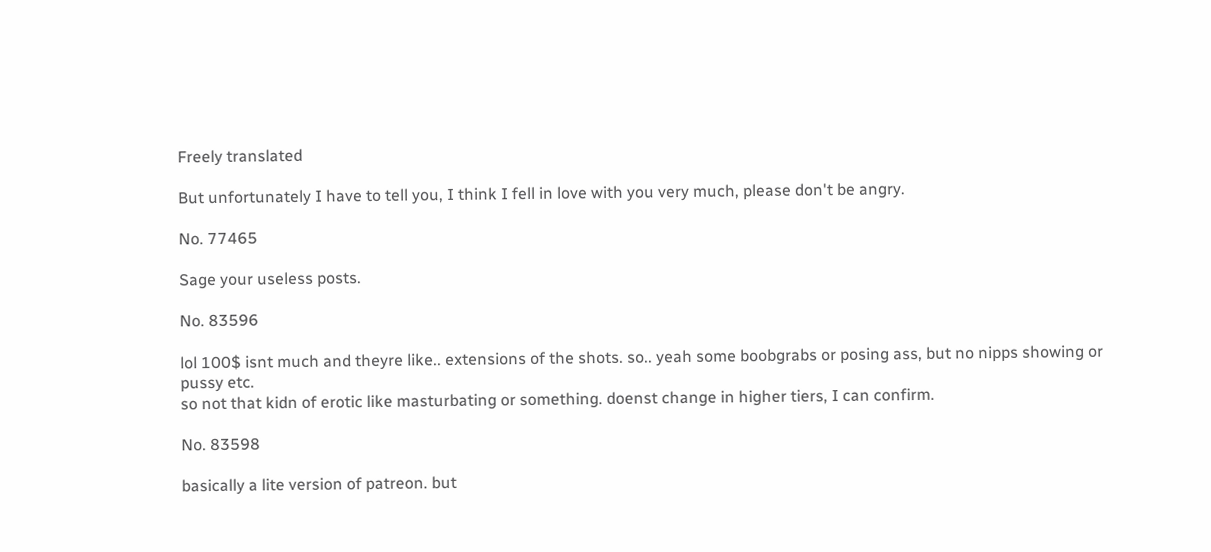Freely translated

But unfortunately I have to tell you, I think I fell in love with you very much, please don't be angry.

No. 77465

Sage your useless posts.

No. 83596

lol 100$ isnt much and theyre like.. extensions of the shots. so.. yeah some boobgrabs or posing ass, but no nipps showing or pussy etc.
so not that kidn of erotic like masturbating or something. doenst change in higher tiers, I can confirm.

No. 83598

basically a lite version of patreon. but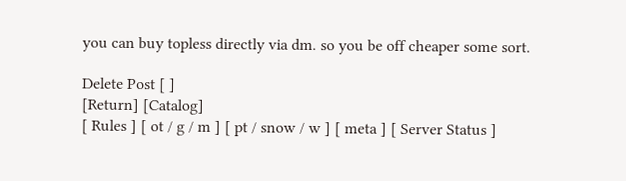you can buy topless directly via dm. so you be off cheaper some sort.

Delete Post [ ]
[Return] [Catalog]
[ Rules ] [ ot / g / m ] [ pt / snow / w ] [ meta ] [ Server Status ]